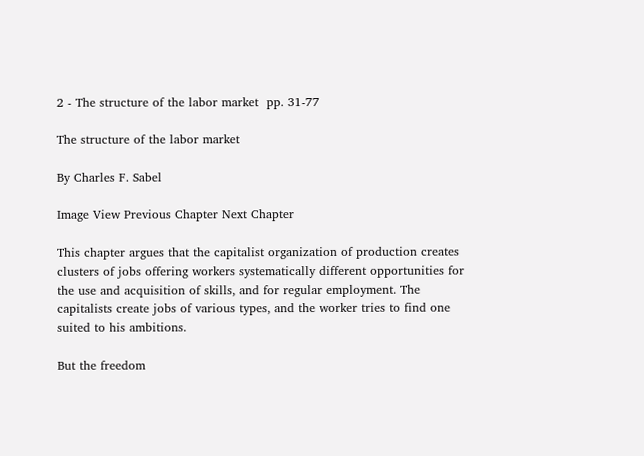2 - The structure of the labor market  pp. 31-77

The structure of the labor market

By Charles F. Sabel

Image View Previous Chapter Next Chapter

This chapter argues that the capitalist organization of production creates clusters of jobs offering workers systematically different opportunities for the use and acquisition of skills, and for regular employment. The capitalists create jobs of various types, and the worker tries to find one suited to his ambitions.

But the freedom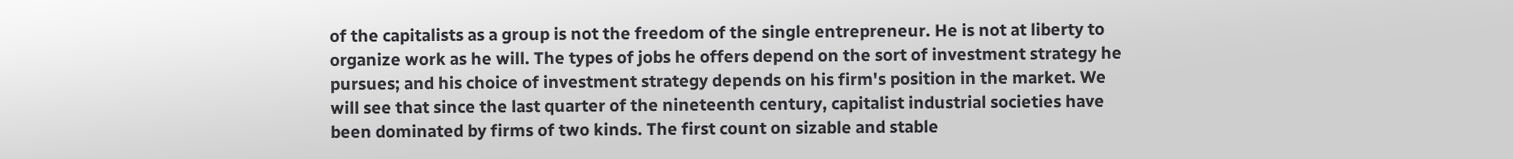of the capitalists as a group is not the freedom of the single entrepreneur. He is not at liberty to organize work as he will. The types of jobs he offers depend on the sort of investment strategy he pursues; and his choice of investment strategy depends on his firm's position in the market. We will see that since the last quarter of the nineteenth century, capitalist industrial societies have been dominated by firms of two kinds. The first count on sizable and stable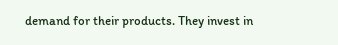demand for their products. They invest in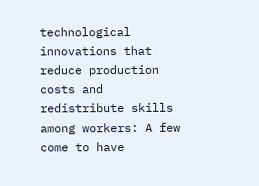technological innovations that reduce production costs and redistribute skills among workers: A few come to have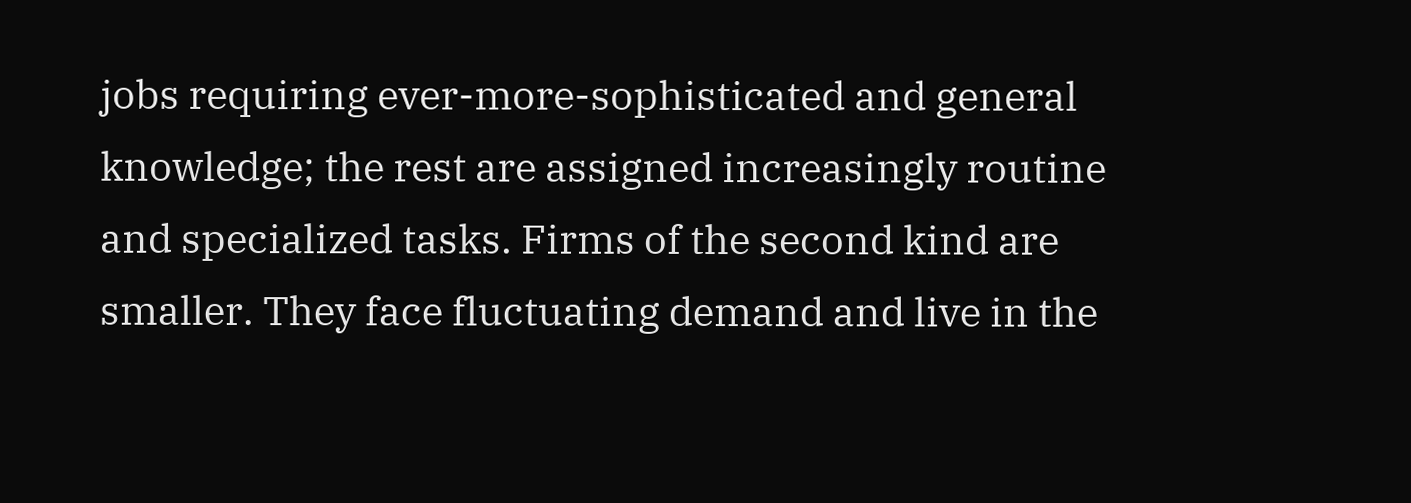jobs requiring ever-more-sophisticated and general knowledge; the rest are assigned increasingly routine and specialized tasks. Firms of the second kind are smaller. They face fluctuating demand and live in the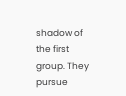shadow of the first group. They pursue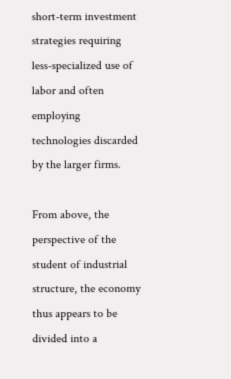short-term investment strategies requiring less-specialized use of labor and often employing technologies discarded by the larger firms.

From above, the perspective of the student of industrial structure, the economy thus appears to be divided into a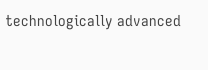technologically advanced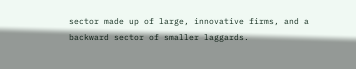sector made up of large, innovative firms, and a backward sector of smaller laggards.